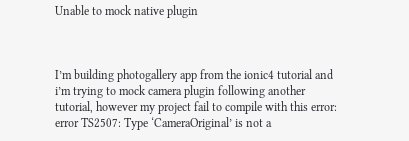Unable to mock native plugin



I’m building photogallery app from the ionic4 tutorial and i’m trying to mock camera plugin following another tutorial, however my project fail to compile with this error: error TS2507: Type ‘CameraOriginal’ is not a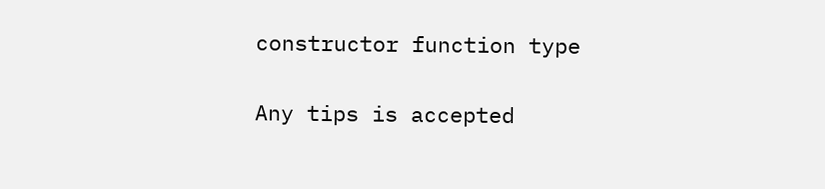constructor function type

Any tips is accepted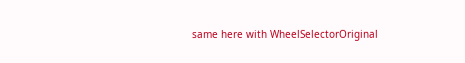same here with WheelSelectorOriginal